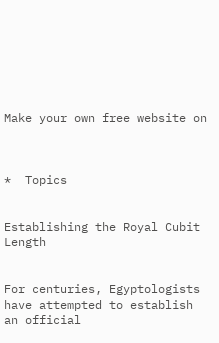Make your own free website on



*  Topics


Establishing the Royal Cubit Length


For centuries, Egyptologists have attempted to establish an official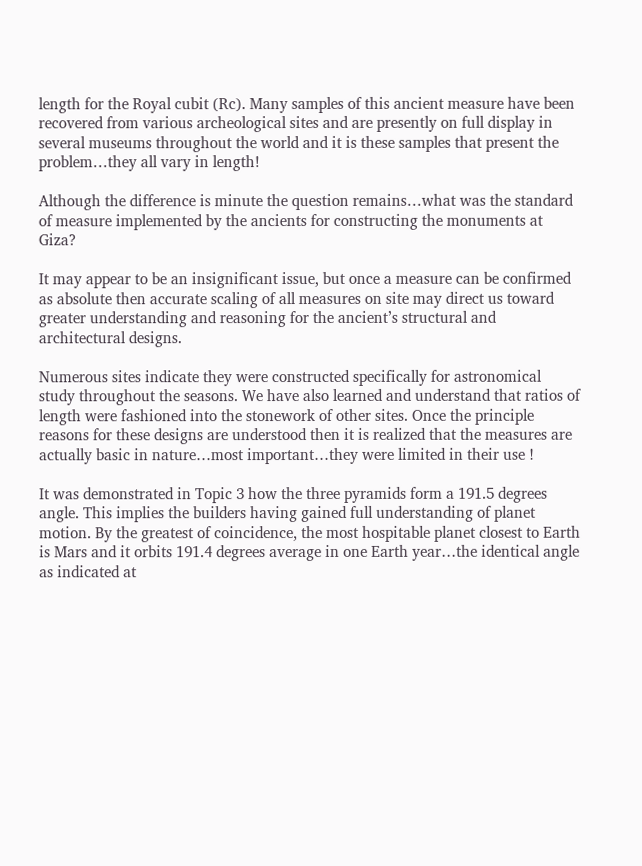length for the Royal cubit (Rc). Many samples of this ancient measure have been recovered from various archeological sites and are presently on full display in several museums throughout the world and it is these samples that present the problem…they all vary in length!

Although the difference is minute the question remains…what was the standard of measure implemented by the ancients for constructing the monuments at Giza?

It may appear to be an insignificant issue, but once a measure can be confirmed as absolute then accurate scaling of all measures on site may direct us toward greater understanding and reasoning for the ancient’s structural and architectural designs.

Numerous sites indicate they were constructed specifically for astronomical study throughout the seasons. We have also learned and understand that ratios of length were fashioned into the stonework of other sites. Once the principle reasons for these designs are understood then it is realized that the measures are actually basic in nature…most important…they were limited in their use !

It was demonstrated in Topic 3 how the three pyramids form a 191.5 degrees angle. This implies the builders having gained full understanding of planet motion. By the greatest of coincidence, the most hospitable planet closest to Earth is Mars and it orbits 191.4 degrees average in one Earth year…the identical angle as indicated at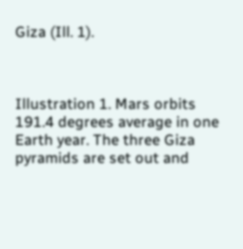Giza (Ill. 1).



Illustration 1. Mars orbits 191.4 degrees average in one Earth year. The three Giza pyramids are set out and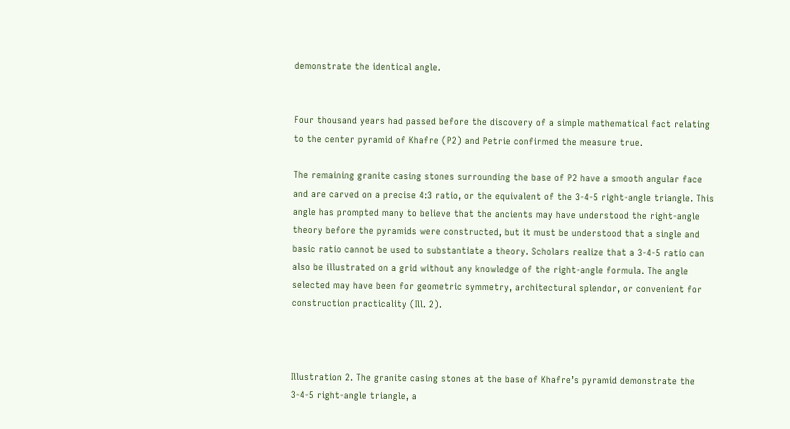demonstrate the identical angle.


Four thousand years had passed before the discovery of a simple mathematical fact relating to the center pyramid of Khafre (P2) and Petrie confirmed the measure true.

The remaining granite casing stones surrounding the base of P2 have a smooth angular face and are carved on a precise 4:3 ratio, or the equivalent of the 3-4-5 right-angle triangle. This angle has prompted many to believe that the ancients may have understood the right-angle theory before the pyramids were constructed, but it must be understood that a single and basic ratio cannot be used to substantiate a theory. Scholars realize that a 3-4-5 ratio can also be illustrated on a grid without any knowledge of the right-angle formula. The angle selected may have been for geometric symmetry, architectural splendor, or convenient for construction practicality (Ill. 2).



Illustration 2. The granite casing stones at the base of Khafre’s pyramid demonstrate the 3-4-5 right-angle triangle, a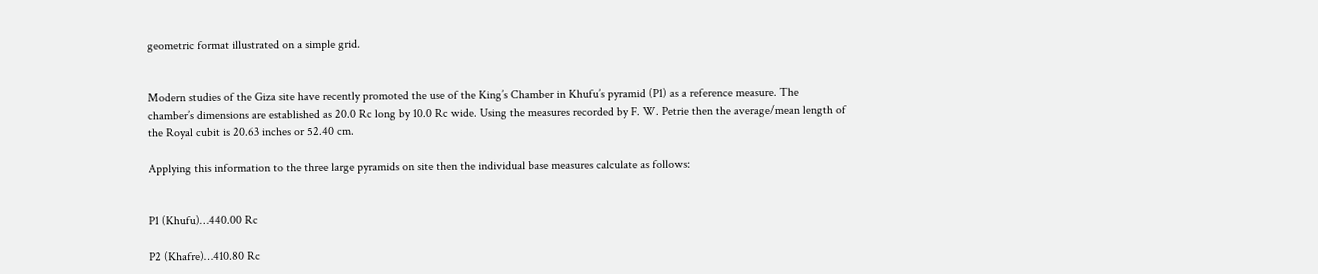geometric format illustrated on a simple grid.


Modern studies of the Giza site have recently promoted the use of the King’s Chamber in Khufu’s pyramid (P1) as a reference measure. The chamber’s dimensions are established as 20.0 Rc long by 10.0 Rc wide. Using the measures recorded by F. W. Petrie then the average/mean length of the Royal cubit is 20.63 inches or 52.40 cm.

Applying this information to the three large pyramids on site then the individual base measures calculate as follows:


P1 (Khufu)…440.00 Rc

P2 (Khafre)…410.80 Rc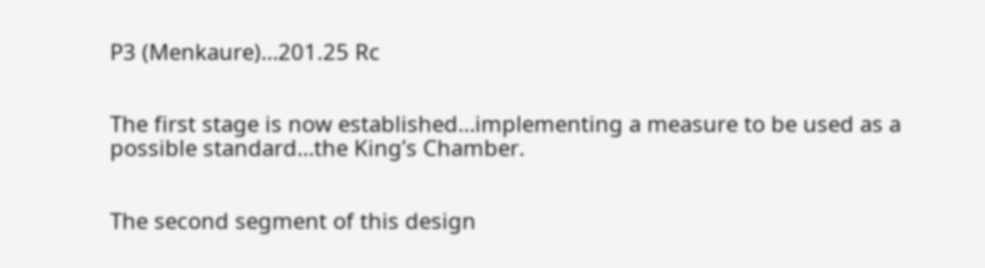P3 (Menkaure)…201.25 Rc


The first stage is now established…implementing a measure to be used as a possible standard…the King’s Chamber.


The second segment of this design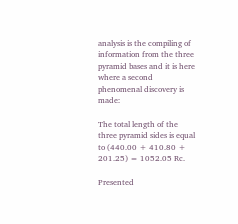analysis is the compiling of information from the three pyramid bases and it is here where a second phenomenal discovery is made:

The total length of the three pyramid sides is equal to (440.00 + 410.80 + 201.25) = 1052.05 Rc.

Presented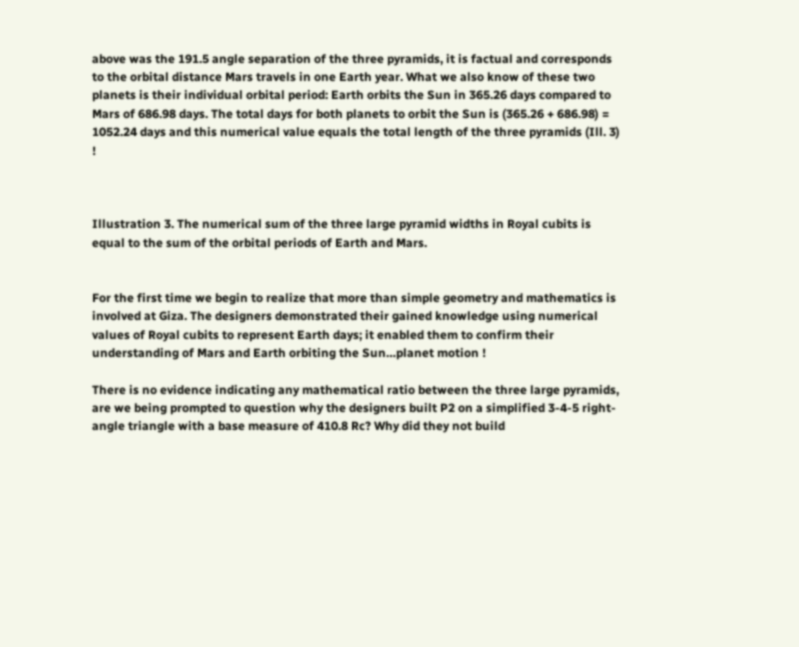above was the 191.5 angle separation of the three pyramids, it is factual and corresponds to the orbital distance Mars travels in one Earth year. What we also know of these two planets is their individual orbital period: Earth orbits the Sun in 365.26 days compared to Mars of 686.98 days. The total days for both planets to orbit the Sun is (365.26 + 686.98) = 1052.24 days and this numerical value equals the total length of the three pyramids (Ill. 3) !



Illustration 3. The numerical sum of the three large pyramid widths in Royal cubits is equal to the sum of the orbital periods of Earth and Mars.


For the first time we begin to realize that more than simple geometry and mathematics is involved at Giza. The designers demonstrated their gained knowledge using numerical values of Royal cubits to represent Earth days; it enabled them to confirm their understanding of Mars and Earth orbiting the Sun…planet motion !

There is no evidence indicating any mathematical ratio between the three large pyramids, are we being prompted to question why the designers built P2 on a simplified 3-4-5 right-angle triangle with a base measure of 410.8 Rc? Why did they not build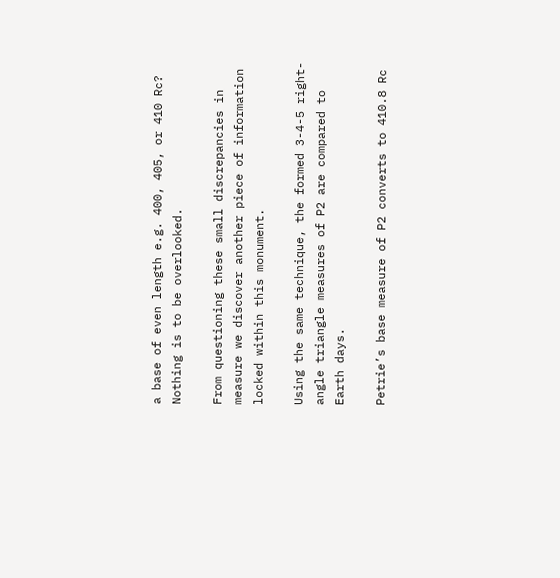a base of even length e.g. 400, 405, or 410 Rc?  Nothing is to be overlooked.

From questioning these small discrepancies in measure we discover another piece of information locked within this monument.

Using the same technique, the formed 3-4-5 right-angle triangle measures of P2 are compared to Earth days.

Petrie’s base measure of P2 converts to 410.8 Rc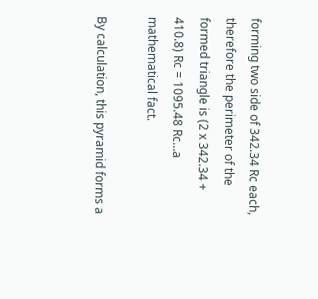forming two side of 342.34 Rc each, therefore the perimeter of the formed triangle is (2 x 342.34 + 410.8) Rc = 1095.48 Rc…a mathematical fact.

By calculation, this pyramid forms a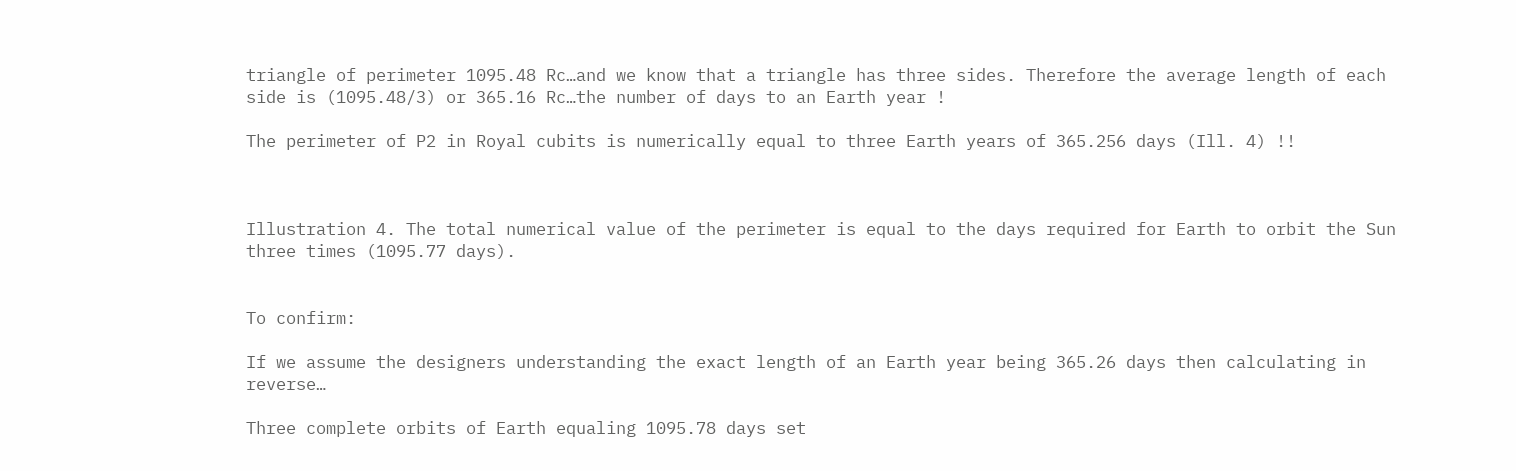triangle of perimeter 1095.48 Rc…and we know that a triangle has three sides. Therefore the average length of each side is (1095.48/3) or 365.16 Rc…the number of days to an Earth year !

The perimeter of P2 in Royal cubits is numerically equal to three Earth years of 365.256 days (Ill. 4) !!



Illustration 4. The total numerical value of the perimeter is equal to the days required for Earth to orbit the Sun three times (1095.77 days).


To confirm:

If we assume the designers understanding the exact length of an Earth year being 365.26 days then calculating in reverse…

Three complete orbits of Earth equaling 1095.78 days set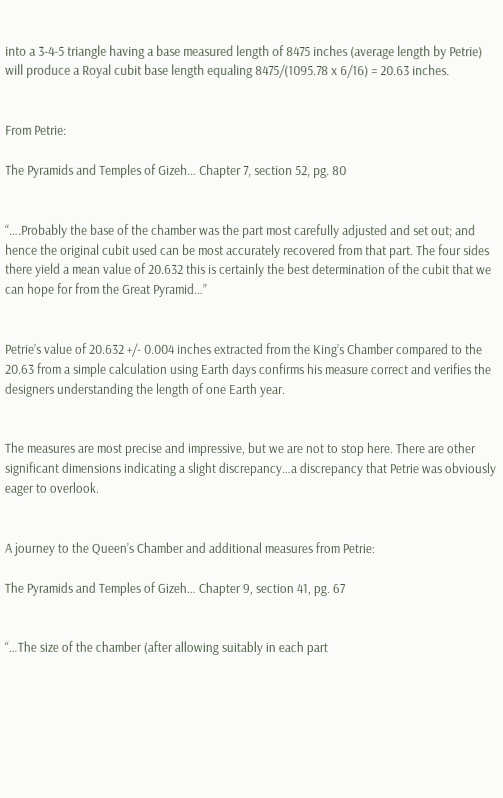into a 3-4-5 triangle having a base measured length of 8475 inches (average length by Petrie) will produce a Royal cubit base length equaling 8475/(1095.78 x 6/16) = 20.63 inches.


From Petrie:

The Pyramids and Temples of Gizeh… Chapter 7, section 52, pg. 80


“….Probably the base of the chamber was the part most carefully adjusted and set out; and hence the original cubit used can be most accurately recovered from that part. The four sides there yield a mean value of 20.632 this is certainly the best determination of the cubit that we can hope for from the Great Pyramid…”


Petrie’s value of 20.632 +/- 0.004 inches extracted from the King’s Chamber compared to the 20.63 from a simple calculation using Earth days confirms his measure correct and verifies the designers understanding the length of one Earth year.


The measures are most precise and impressive, but we are not to stop here. There are other significant dimensions indicating a slight discrepancy…a discrepancy that Petrie was obviously eager to overlook.


A journey to the Queen’s Chamber and additional measures from Petrie:

The Pyramids and Temples of Gizeh… Chapter 9, section 41, pg. 67


“…The size of the chamber (after allowing suitably in each part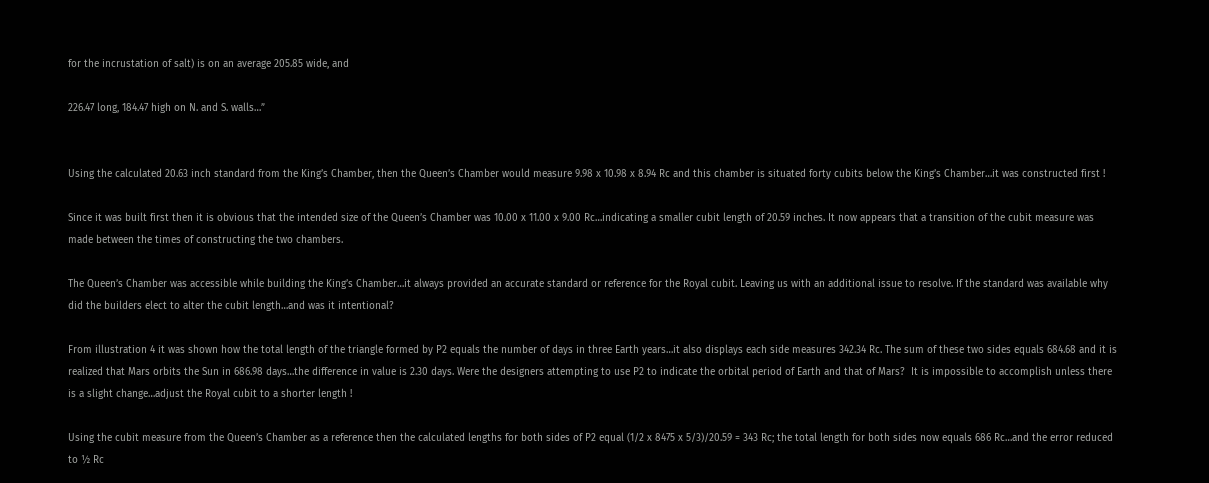for the incrustation of salt) is on an average 205.85 wide, and

226.47 long, 184.47 high on N. and S. walls…”


Using the calculated 20.63 inch standard from the King’s Chamber, then the Queen’s Chamber would measure 9.98 x 10.98 x 8.94 Rc and this chamber is situated forty cubits below the King’s Chamber…it was constructed first !

Since it was built first then it is obvious that the intended size of the Queen’s Chamber was 10.00 x 11.00 x 9.00 Rc…indicating a smaller cubit length of 20.59 inches. It now appears that a transition of the cubit measure was made between the times of constructing the two chambers.

The Queen’s Chamber was accessible while building the King’s Chamber…it always provided an accurate standard or reference for the Royal cubit. Leaving us with an additional issue to resolve. If the standard was available why did the builders elect to alter the cubit length…and was it intentional?

From illustration 4 it was shown how the total length of the triangle formed by P2 equals the number of days in three Earth years…it also displays each side measures 342.34 Rc. The sum of these two sides equals 684.68 and it is realized that Mars orbits the Sun in 686.98 days…the difference in value is 2.30 days. Were the designers attempting to use P2 to indicate the orbital period of Earth and that of Mars?  It is impossible to accomplish unless there is a slight change…adjust the Royal cubit to a shorter length !

Using the cubit measure from the Queen’s Chamber as a reference then the calculated lengths for both sides of P2 equal (1/2 x 8475 x 5/3)/20.59 = 343 Rc; the total length for both sides now equals 686 Rc…and the error reduced to ½ Rc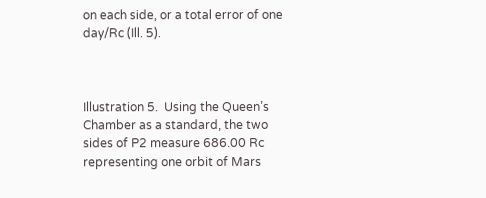on each side, or a total error of one day/Rc (Ill. 5).



Illustration 5.  Using the Queen’s Chamber as a standard, the two sides of P2 measure 686.00 Rc representing one orbit of Mars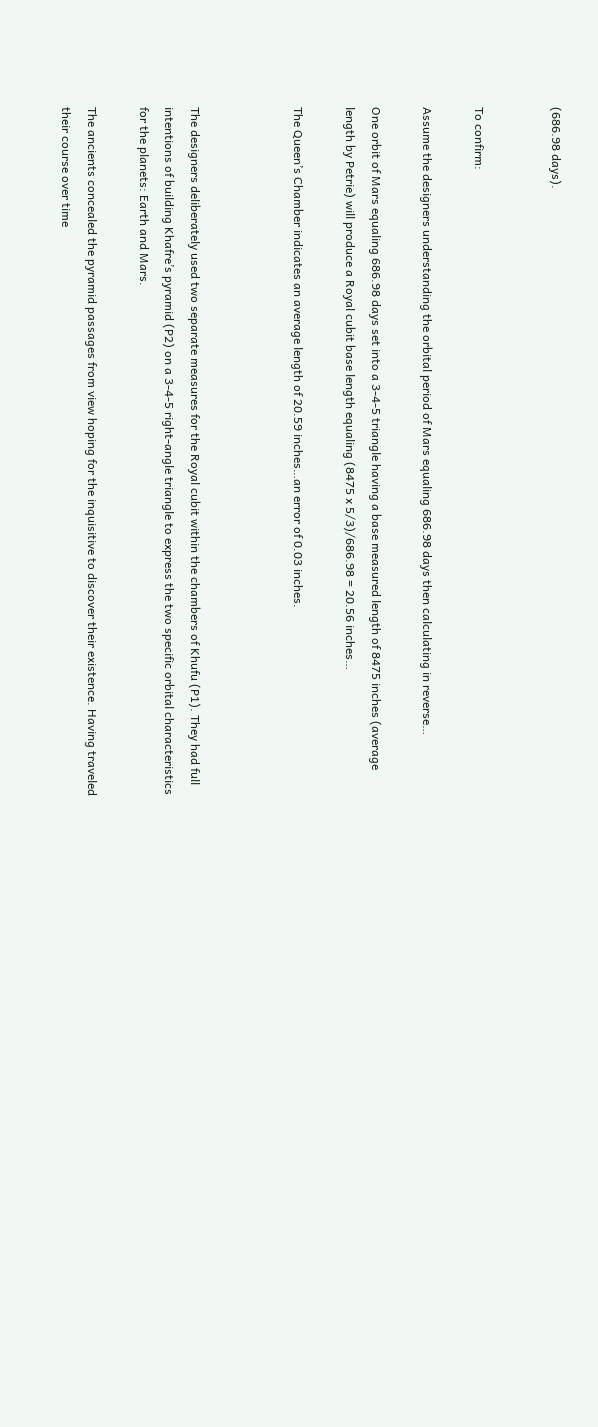(686.98 days).


To confirm:

Assume the designers understanding the orbital period of Mars equaling 686.98 days then calculating in reverse…

One orbit of Mars equaling 686.98 days set into a 3-4-5 triangle having a base measured length of 8475 inches (average length by Petrie) will produce a Royal cubit base length equaling (8475 x 5/3)/686.98 = 20.56 inches…

The Queen’s Chamber indicates an average length of 20.59 inches…an error of 0.03 inches.



The designers deliberately used two separate measures for the Royal cubit within the chambers of Khufu (P1). They had full intentions of building Khafre’s pyramid (P2) on a 3-4-5 right-angle triangle to express the two specific orbital characteristics for the planets: Earth and Mars.

The ancients concealed the pyramid passages from view hoping for the inquisitive to discover their existence. Having traveled their course over time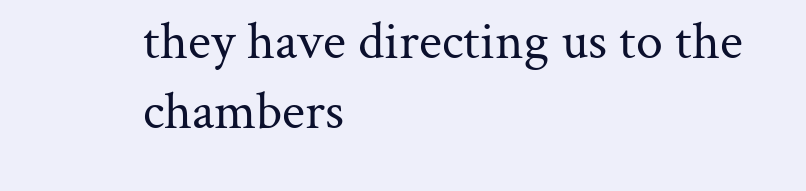they have directing us to the chambers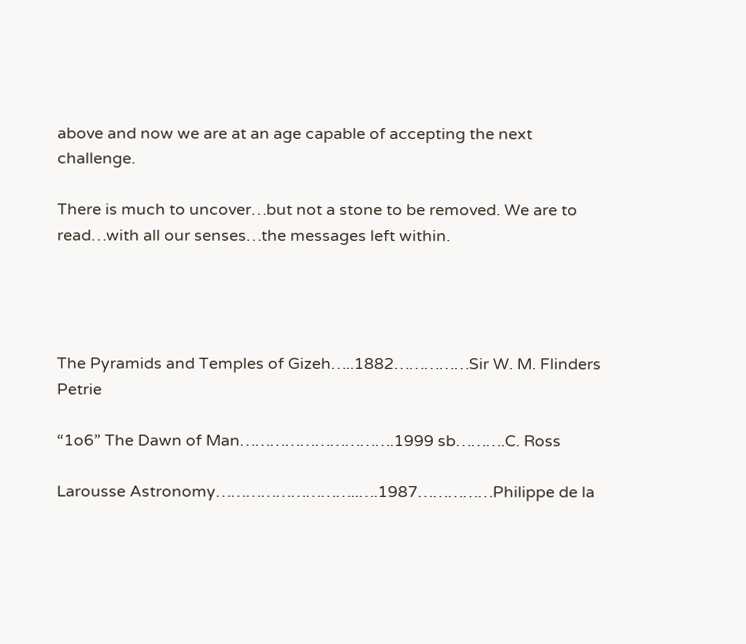above and now we are at an age capable of accepting the next challenge.

There is much to uncover…but not a stone to be removed. We are to read…with all our senses…the messages left within.




The Pyramids and Temples of Gizeh…..1882……………Sir W. M. Flinders Petrie

“1o6” The Dawn of Man………………………….1999 sb……….C. Ross

Larousse Astronomy………………………..….1987……………Philippe de la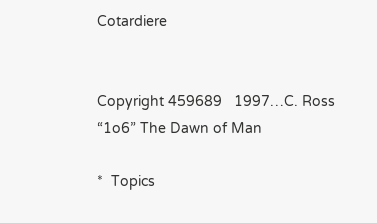Cotardiere


Copyright 459689   1997…C. Ross “1o6” The Dawn of Man

*  Topics